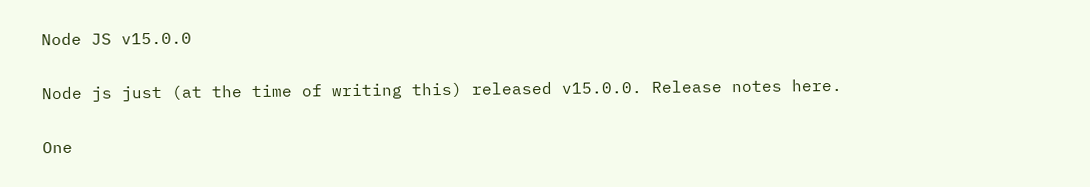Node JS v15.0.0

Node js just (at the time of writing this) released v15.0.0. Release notes here.

One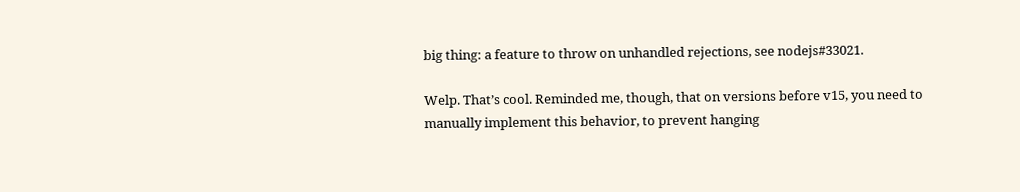big thing: a feature to throw on unhandled rejections, see nodejs#33021.

Welp. That’s cool. Reminded me, though, that on versions before v15, you need to manually implement this behavior, to prevent hanging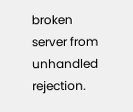broken server from unhandled rejection.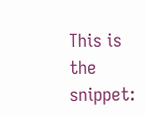This is the snippet: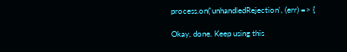process.on('unhandledRejection', (err) => {

Okay, done. Keep using this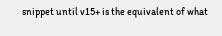snippet until v15+ is the equivalent of what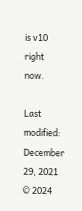is v10 right now.

Last modified: December 29, 2021
© 2024